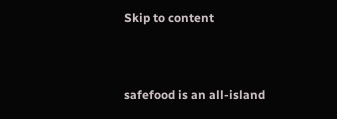Skip to content


safefood is an all-island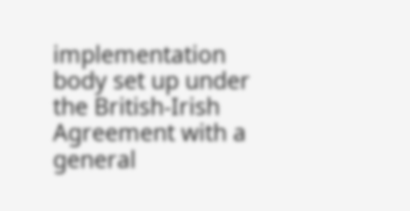implementation body set up under the British-Irish Agreement with a general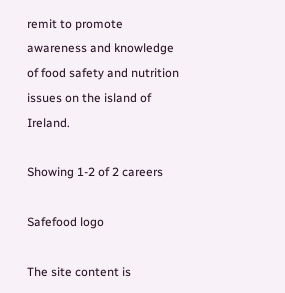remit to promote awareness and knowledge of food safety and nutrition issues on the island of Ireland.

Showing 1-2 of 2 careers

Safefood logo

The site content is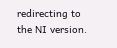redirecting to the NI version.